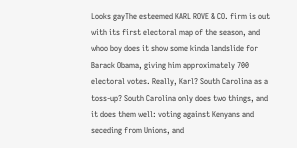Looks gayThe esteemed KARL ROVE & CO. firm is out with its first electoral map of the season, and whoo boy does it show some kinda landslide for Barack Obama, giving him approximately 700 electoral votes. Really, Karl? South Carolina as a toss-up? South Carolina only does two things, and it does them well: voting against Kenyans and seceding from Unions, and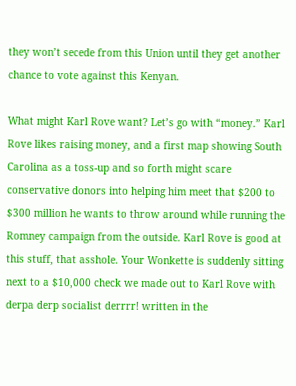they won’t secede from this Union until they get another chance to vote against this Kenyan.

What might Karl Rove want? Let’s go with “money.” Karl Rove likes raising money, and a first map showing South Carolina as a toss-up and so forth might scare conservative donors into helping him meet that $200 to $300 million he wants to throw around while running the Romney campaign from the outside. Karl Rove is good at this stuff, that asshole. Your Wonkette is suddenly sitting next to a $10,000 check we made out to Karl Rove with derpa derp socialist derrrr! written in the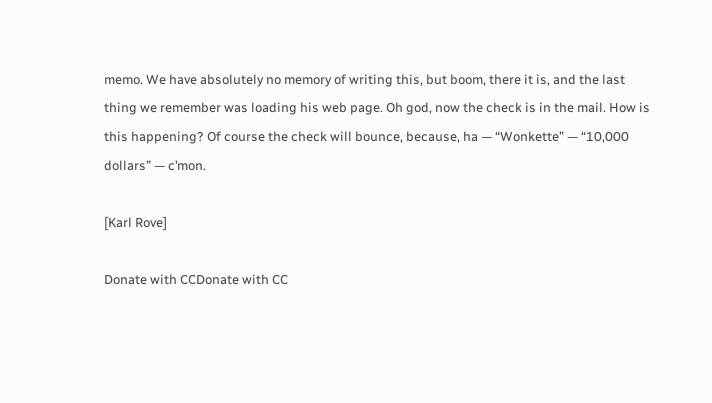memo. We have absolutely no memory of writing this, but boom, there it is, and the last thing we remember was loading his web page. Oh god, now the check is in the mail. How is this happening? Of course the check will bounce, because, ha — “Wonkette” — “10,000 dollars” — c’mon.

[Karl Rove]

Donate with CCDonate with CC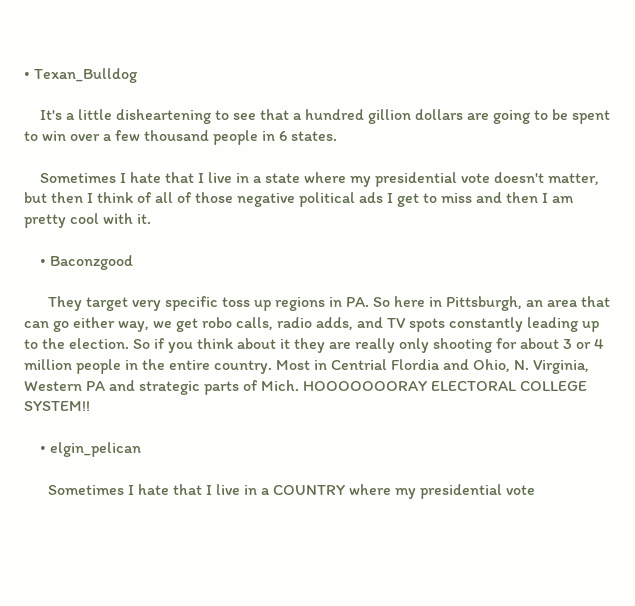• Texan_Bulldog

    It's a little disheartening to see that a hundred gillion dollars are going to be spent to win over a few thousand people in 6 states.

    Sometimes I hate that I live in a state where my presidential vote doesn't matter, but then I think of all of those negative political ads I get to miss and then I am pretty cool with it.

    • Baconzgood

      They target very specific toss up regions in PA. So here in Pittsburgh, an area that can go either way, we get robo calls, radio adds, and TV spots constantly leading up to the election. So if you think about it they are really only shooting for about 3 or 4 million people in the entire country. Most in Centrial Flordia and Ohio, N. Virginia, Western PA and strategic parts of Mich. HOOOOOOORAY ELECTORAL COLLEGE SYSTEM!!

    • elgin_pelican

      Sometimes I hate that I live in a COUNTRY where my presidential vote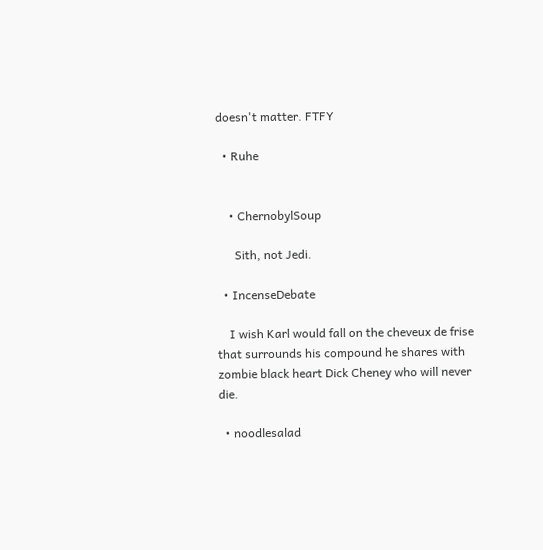doesn't matter. FTFY

  • Ruhe


    • ChernobylSoup

      Sith, not Jedi.

  • IncenseDebate

    I wish Karl would fall on the cheveux de frise that surrounds his compound he shares with zombie black heart Dick Cheney who will never die.

  • noodlesalad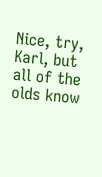Nice, try, Karl, but all of the olds know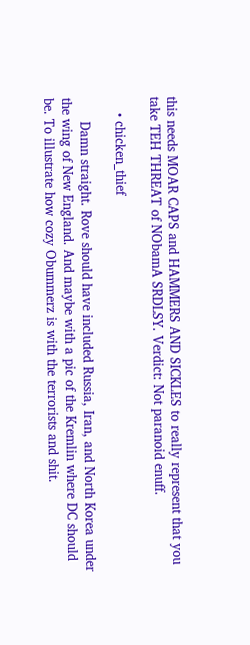this needs MOAR CAPS and HAMMERS AND SICKLES to really represent that you take TEH THREAT of NObamA SRDLSY. Verdict: Not paranoid enuff.

    • chicken_thief

      Damn straight. Rove should have included Russia, Iran, and North Korea under the wing of New England. And maybe with a pic of the Kremlin where DC should be. To illustrate how cozy Obummerz is with the terrorists and shit.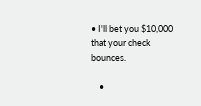• I'll bet you $10,000 that your check bounces.

    •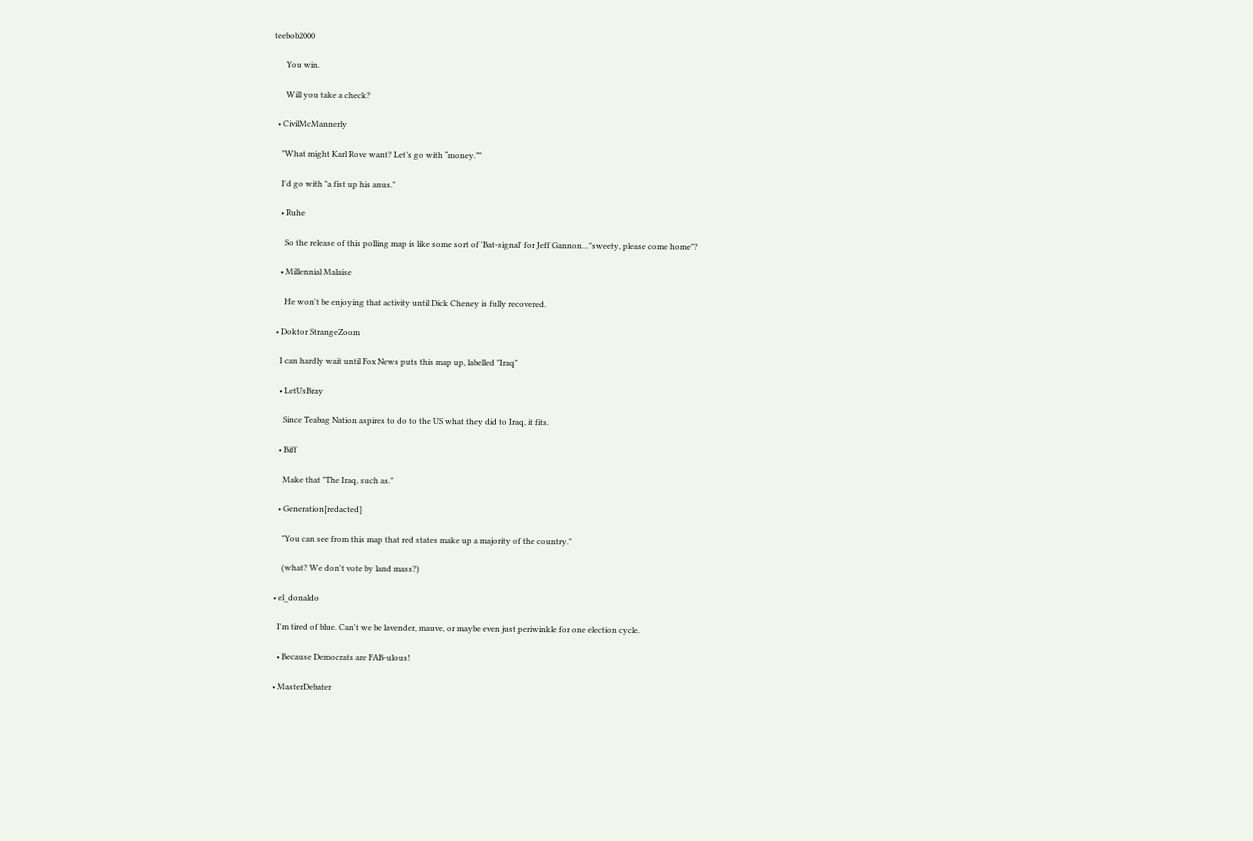teebob2000

      You win.

      Will you take a check?

  • CivilMcMannerly

    "What might Karl Rove want? Let’s go with “money.”"

    I'd go with "a fist up his anus."

    • Ruhe

      So the release of this polling map is like some sort of 'Bat-signal' for Jeff Gannon…"sweety, please come home"?

    • Millennial Malaise

      He won't be enjoying that activity until Dick Cheney is fully recovered.

  • Doktor StrangeZoom

    I can hardly wait until Fox News puts this map up, labelled "Iraq"

    • LetUsBray

      Since Teabag Nation aspires to do to the US what they did to Iraq, it fits.

    • Biff

      Make that "The Iraq, such as."

    • Generation[redacted]

      "You can see from this map that red states make up a majority of the country."

      (what? We don't vote by land mass?)

  • el_donaldo

    I'm tired of blue. Can't we be lavender, mauve, or maybe even just periwinkle for one election cycle.

    • Because Democrats are FAB-ulous!

  • MasterDebater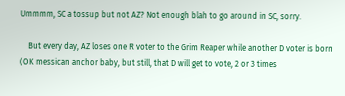Ummmm, SC a tossup but not AZ? Not enough blah to go around in SC, sorry.

    But every day, AZ loses one R voter to the Grim Reaper while another D voter is born (OK messican anchor baby, but still, that D will get to vote, 2 or 3 times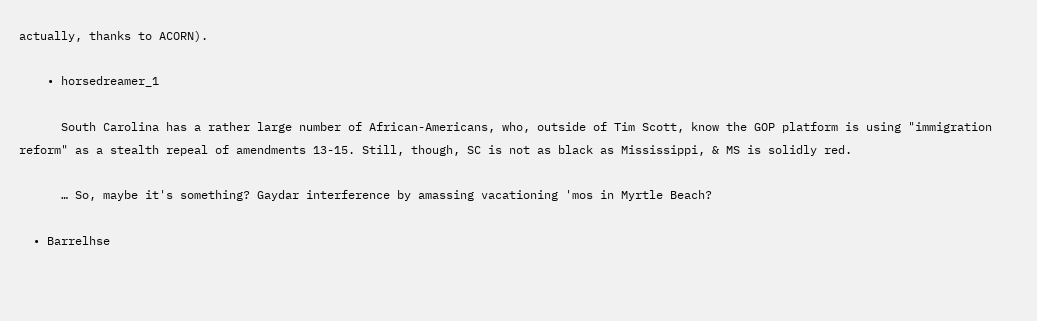actually, thanks to ACORN).

    • horsedreamer_1

      South Carolina has a rather large number of African-Americans, who, outside of Tim Scott, know the GOP platform is using "immigration reform" as a stealth repeal of amendments 13-15. Still, though, SC is not as black as Mississippi, & MS is solidly red.

      … So, maybe it's something? Gaydar interference by amassing vacationing 'mos in Myrtle Beach?

  • Barrelhse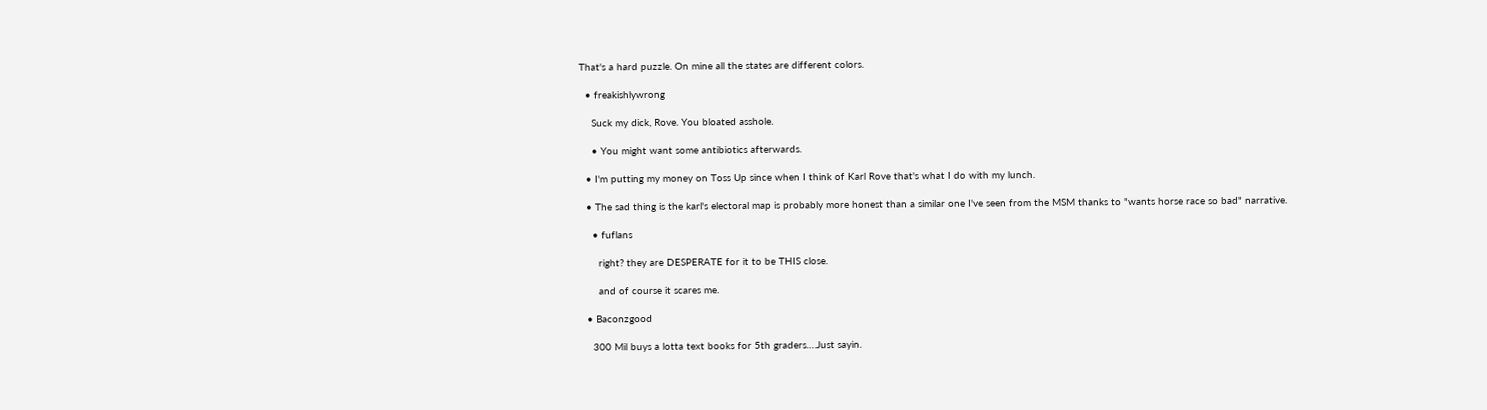That's a hard puzzle. On mine all the states are different colors.

  • freakishlywrong

    Suck my dick, Rove. You bloated asshole.

    • You might want some antibiotics afterwards.

  • I'm putting my money on Toss Up since when I think of Karl Rove that's what I do with my lunch.

  • The sad thing is the karl's electoral map is probably more honest than a similar one I've seen from the MSM thanks to "wants horse race so bad" narrative.

    • fuflans

      right? they are DESPERATE for it to be THIS close.

      and of course it scares me.

  • Baconzgood

    300 Mil buys a lotta text books for 5th graders….Just sayin.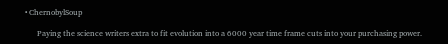• ChernobylSoup

      Paying the science writers extra to fit evolution into a 6000 year time frame cuts into your purchasing power.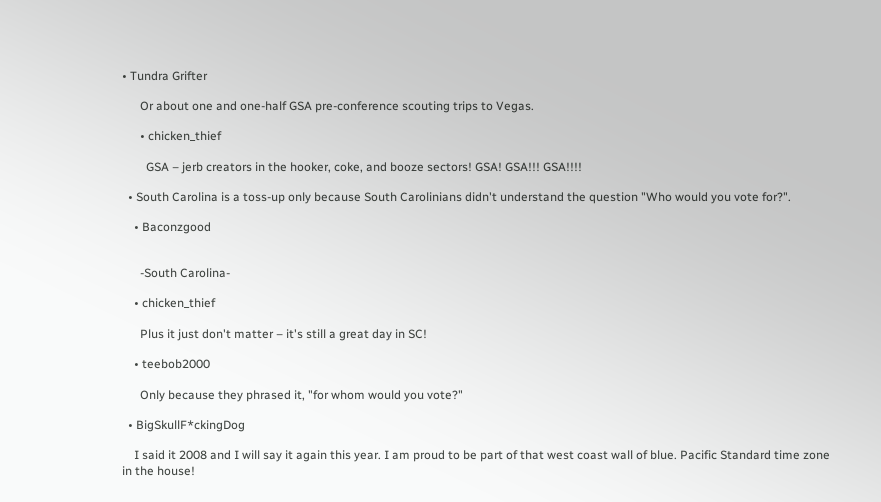• Tundra Grifter

      Or about one and one-half GSA pre-conference scouting trips to Vegas.

      • chicken_thief

        GSA – jerb creators in the hooker, coke, and booze sectors! GSA! GSA!!! GSA!!!!

  • South Carolina is a toss-up only because South Carolinians didn't understand the question "Who would you vote for?".

    • Baconzgood


      -South Carolina-

    • chicken_thief

      Plus it just don't matter – it's still a great day in SC!

    • teebob2000

      Only because they phrased it, "for whom would you vote?"

  • BigSkullF*ckingDog

    I said it 2008 and I will say it again this year. I am proud to be part of that west coast wall of blue. Pacific Standard time zone in the house!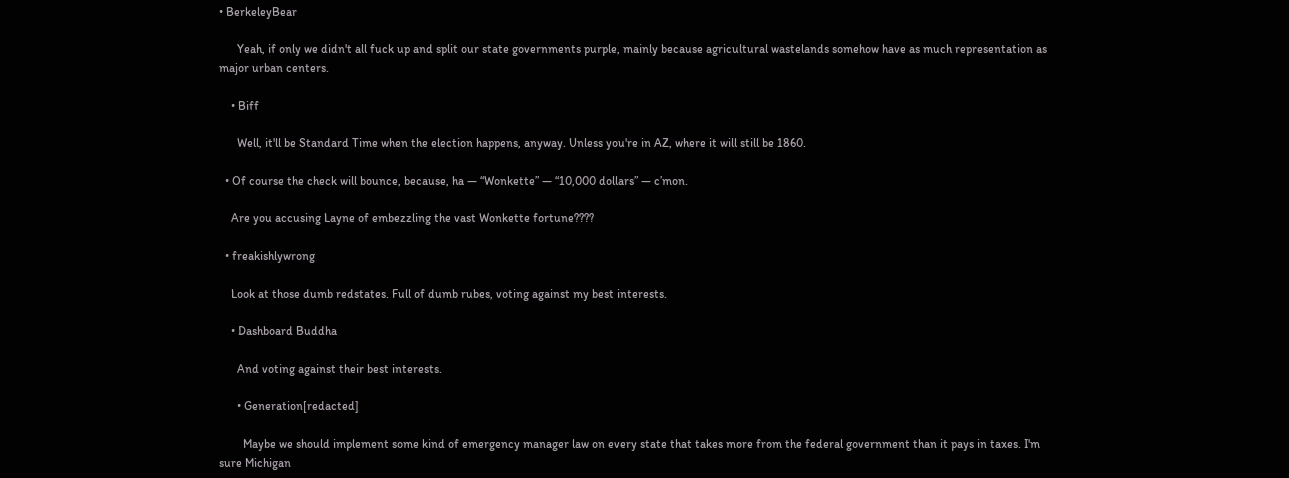• BerkeleyBear

      Yeah, if only we didn't all fuck up and split our state governments purple, mainly because agricultural wastelands somehow have as much representation as major urban centers.

    • Biff

      Well, it'll be Standard Time when the election happens, anyway. Unless you're in AZ, where it will still be 1860.

  • Of course the check will bounce, because, ha — “Wonkette” — “10,000 dollars” — c’mon.

    Are you accusing Layne of embezzling the vast Wonkette fortune????

  • freakishlywrong

    Look at those dumb redstates. Full of dumb rubes, voting against my best interests.

    • Dashboard Buddha

      And voting against their best interests.

      • Generation[redacted]

        Maybe we should implement some kind of emergency manager law on every state that takes more from the federal government than it pays in taxes. I'm sure Michigan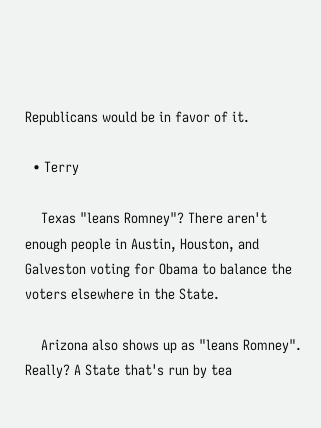Republicans would be in favor of it.

  • Terry

    Texas "leans Romney"? There aren't enough people in Austin, Houston, and Galveston voting for Obama to balance the voters elsewhere in the State.

    Arizona also shows up as "leans Romney". Really? A State that's run by tea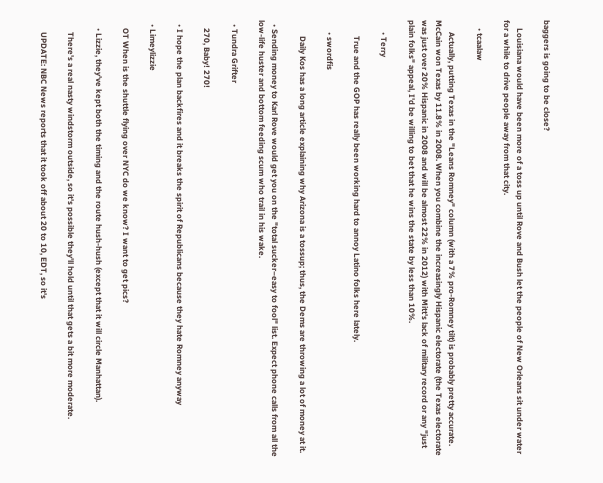baggers is going to be close?

    Louisiana would have been more of a toss up until Rove and Bush let the people of New Orleans sit under water for a while to drive people away from that city.

    • tcaalaw

      Actually, putting Texas in the "Leans Romney" column (with a 7% pro-Romney tilt) is probably pretty accurate. McCain won Texas by 11.8% in 2008. When you combine the increasingly Hispanic electorate (the Texas electorate was just over 20% Hispanic in 2008 and will be almost 22% in 2012) with Mitt's lack of military record or any "just plain folks" appeal, I'd be willing to bet that he wins the state by less than 10%.

      • Terry

        True and the GOP has really been working hard to annoy Latino folks here lately.

      • swordfis

        Daily Kos has a long article explaining why Arizona is a tossup; thus, the Dems are throwing a lot of money at it.

  • Sending money to Karl Rove would get you on the "total sucker–easy to fool" list. Expect phone calls from all the low-life huster and bottom feeding scum who trail in his wake.

  • Tundra Grifter

    270, Baby! 270!

  • I hope the plan backfires and it breaks the spirit of Republicans because they hate Romney anyway

  • Limeylizzie

    OT When is the shuttle flying over NYC do we know? I want to get pics?

    • Lizzie, they've kept both the timing and the route hush-hush (except that it will circle Manhattan).

      There's a real nasty windstorm outside, so it's possible they'll hold until that gets a bit more moderate.

      UPDATE: NBC News reports that it took off about 20 to 10, EDT, so it's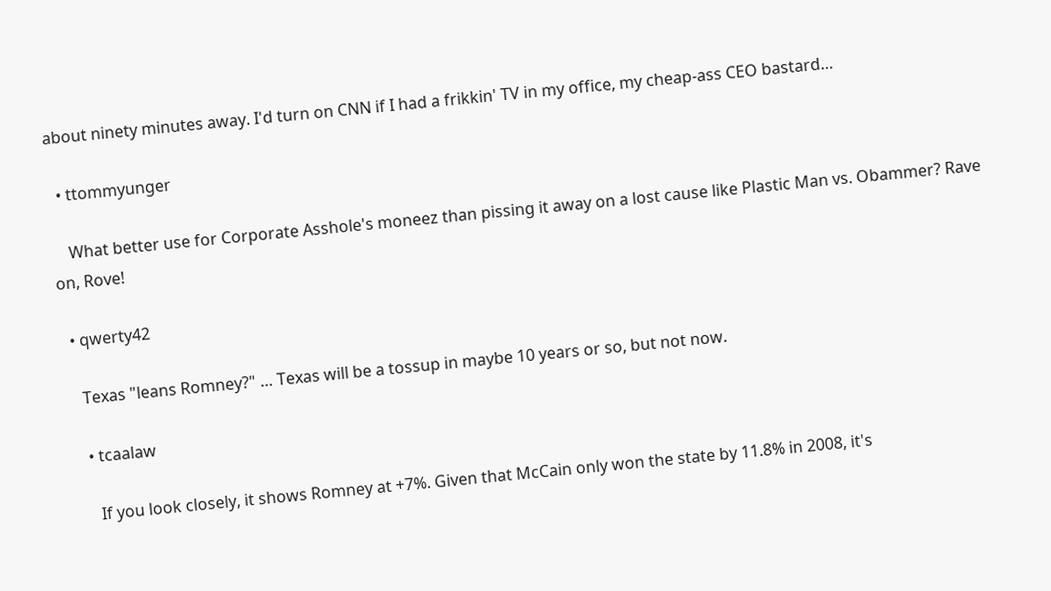about ninety minutes away. I'd turn on CNN if I had a frikkin' TV in my office, my cheap-ass CEO bastard…

  • ttommyunger

    What better use for Corporate Asshole's moneez than pissing it away on a lost cause like Plastic Man vs. Obammer? Rave on, Rove!

  • qwerty42

    Texas "leans Romney?" … Texas will be a tossup in maybe 10 years or so, but not now.

    • tcaalaw

      If you look closely, it shows Romney at +7%. Given that McCain only won the state by 11.8% in 2008, it's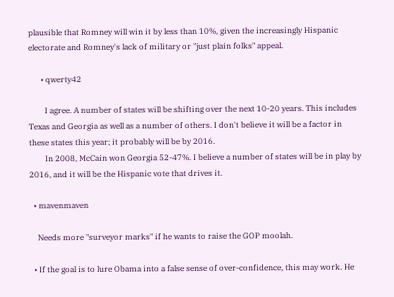plausible that Romney will win it by less than 10%, given the increasingly Hispanic electorate and Romney's lack of military or "just plain folks" appeal.

      • qwerty42

        I agree. A number of states will be shifting over the next 10-20 years. This includes Texas and Georgia as well as a number of others. I don't believe it will be a factor in these states this year; it probably will be by 2016.
        In 2008, McCain won Georgia 52-47%. I believe a number of states will be in play by 2016, and it will be the Hispanic vote that drives it.

  • mavenmaven

    Needs more "surveyor marks" if he wants to raise the GOP moolah.

  • If the goal is to lure Obama into a false sense of over-confidence, this may work. He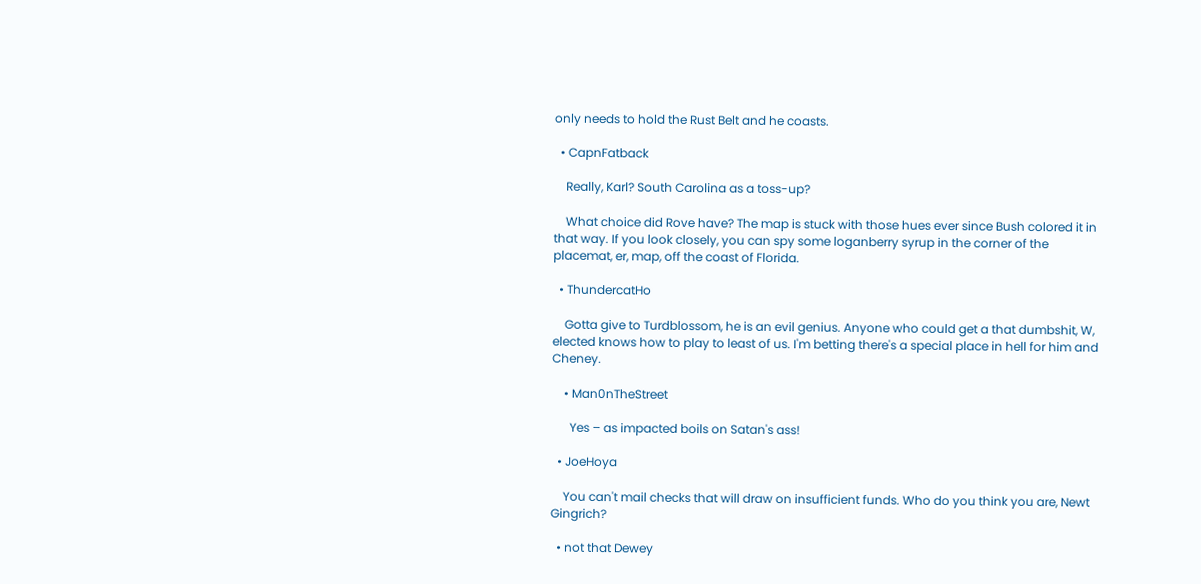only needs to hold the Rust Belt and he coasts.

  • CapnFatback

    Really, Karl? South Carolina as a toss-up?

    What choice did Rove have? The map is stuck with those hues ever since Bush colored it in that way. If you look closely, you can spy some loganberry syrup in the corner of the placemat, er, map, off the coast of Florida.

  • ThundercatHo

    Gotta give to Turdblossom, he is an evil genius. Anyone who could get a that dumbshit, W, elected knows how to play to least of us. I'm betting there's a special place in hell for him and Cheney.

    • Man0nTheStreet

      Yes – as impacted boils on Satan's ass!

  • JoeHoya

    You can't mail checks that will draw on insufficient funds. Who do you think you are, Newt Gingrich?

  • not that Dewey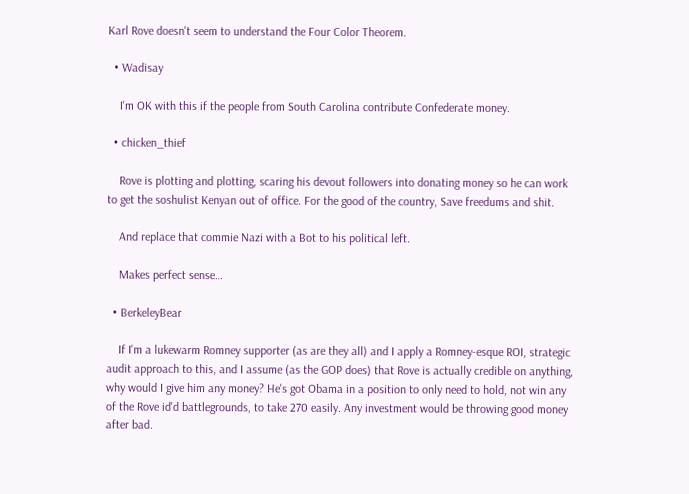Karl Rove doesn't seem to understand the Four Color Theorem.

  • Wadisay

    I'm OK with this if the people from South Carolina contribute Confederate money.

  • chicken_thief

    Rove is plotting and plotting, scaring his devout followers into donating money so he can work to get the soshulist Kenyan out of office. For the good of the country, Save freedums and shit.

    And replace that commie Nazi with a Bot to his political left.

    Makes perfect sense…

  • BerkeleyBear

    If I'm a lukewarm Romney supporter (as are they all) and I apply a Romney-esque ROI, strategic audit approach to this, and I assume (as the GOP does) that Rove is actually credible on anything, why would I give him any money? He's got Obama in a position to only need to hold, not win any of the Rove id'd battlegrounds, to take 270 easily. Any investment would be throwing good money after bad.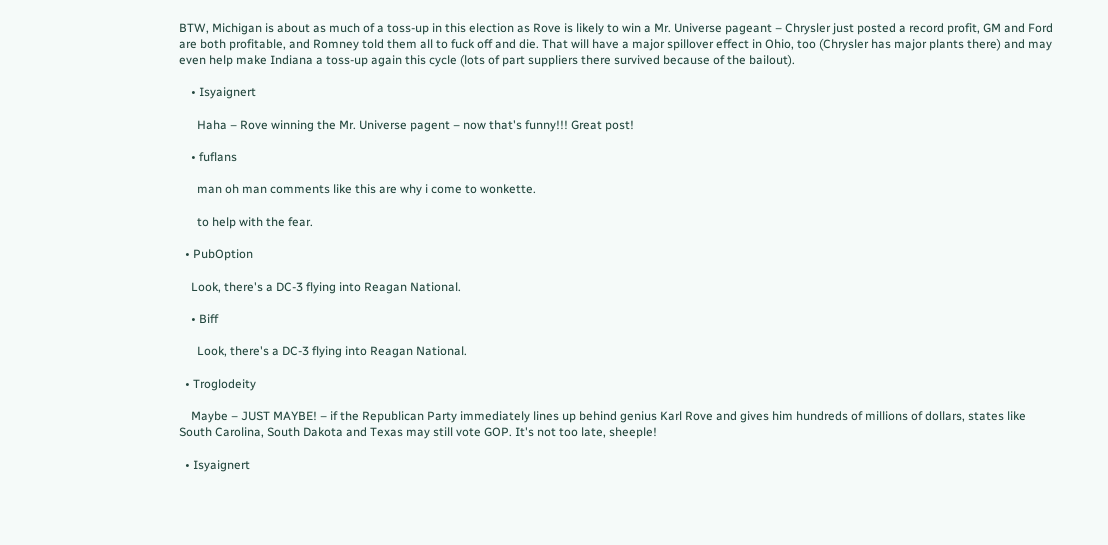BTW, Michigan is about as much of a toss-up in this election as Rove is likely to win a Mr. Universe pageant – Chrysler just posted a record profit, GM and Ford are both profitable, and Romney told them all to fuck off and die. That will have a major spillover effect in Ohio, too (Chrysler has major plants there) and may even help make Indiana a toss-up again this cycle (lots of part suppliers there survived because of the bailout).

    • Isyaignert

      Haha – Rove winning the Mr. Universe pagent – now that's funny!!! Great post!

    • fuflans

      man oh man comments like this are why i come to wonkette.

      to help with the fear.

  • PubOption

    Look, there's a DC-3 flying into Reagan National.

    • Biff

      Look, there's a DC-3 flying into Reagan National.

  • Troglodeity

    Maybe – JUST MAYBE! – if the Republican Party immediately lines up behind genius Karl Rove and gives him hundreds of millions of dollars, states like South Carolina, South Dakota and Texas may still vote GOP. It's not too late, sheeple!

  • Isyaignert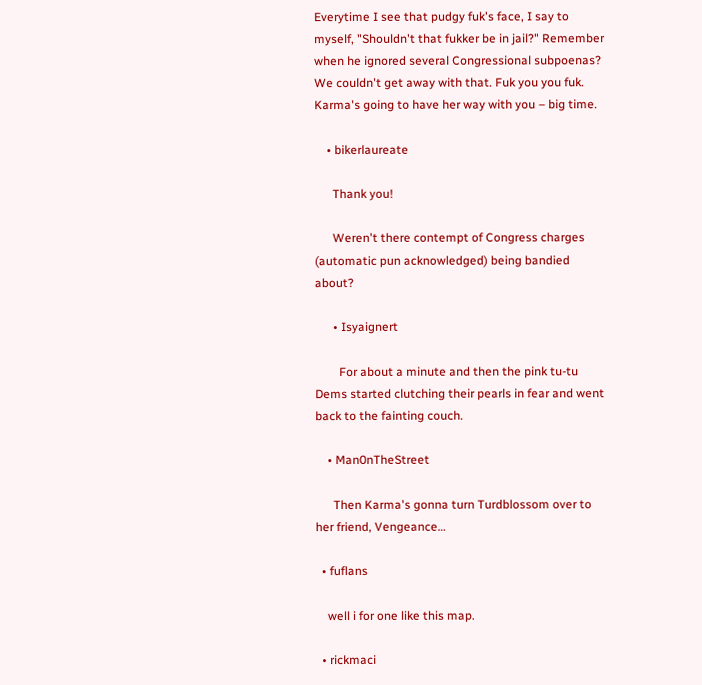Everytime I see that pudgy fuk's face, I say to myself, "Shouldn't that fukker be in jail?" Remember when he ignored several Congressional subpoenas? We couldn't get away with that. Fuk you you fuk. Karma's going to have her way with you – big time.

    • bikerlaureate

      Thank you!

      Weren't there contempt of Congress charges (automatic pun acknowledged) being bandied about?

      • Isyaignert

        For about a minute and then the pink tu-tu Dems started clutching their pearls in fear and went back to the fainting couch.

    • Man0nTheStreet

      Then Karma's gonna turn Turdblossom over to her friend, Vengeance…

  • fuflans

    well i for one like this map.

  • rickmaci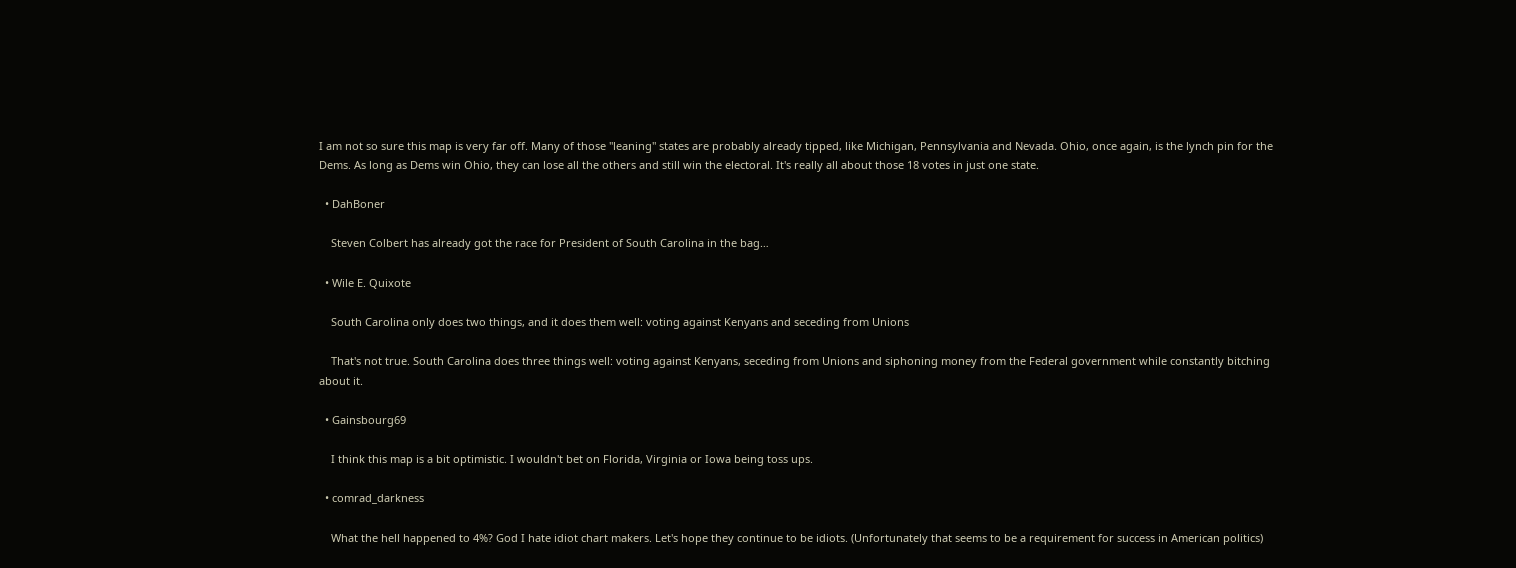I am not so sure this map is very far off. Many of those "leaning" states are probably already tipped, like Michigan, Pennsylvania and Nevada. Ohio, once again, is the lynch pin for the Dems. As long as Dems win Ohio, they can lose all the others and still win the electoral. It's really all about those 18 votes in just one state.

  • DahBoner

    Steven Colbert has already got the race for President of South Carolina in the bag…

  • Wile E. Quixote

    South Carolina only does two things, and it does them well: voting against Kenyans and seceding from Unions

    That's not true. South Carolina does three things well: voting against Kenyans, seceding from Unions and siphoning money from the Federal government while constantly bitching about it.

  • Gainsbourg69

    I think this map is a bit optimistic. I wouldn't bet on Florida, Virginia or Iowa being toss ups.

  • comrad_darkness

    What the hell happened to 4%? God I hate idiot chart makers. Let's hope they continue to be idiots. (Unfortunately that seems to be a requirement for success in American politics)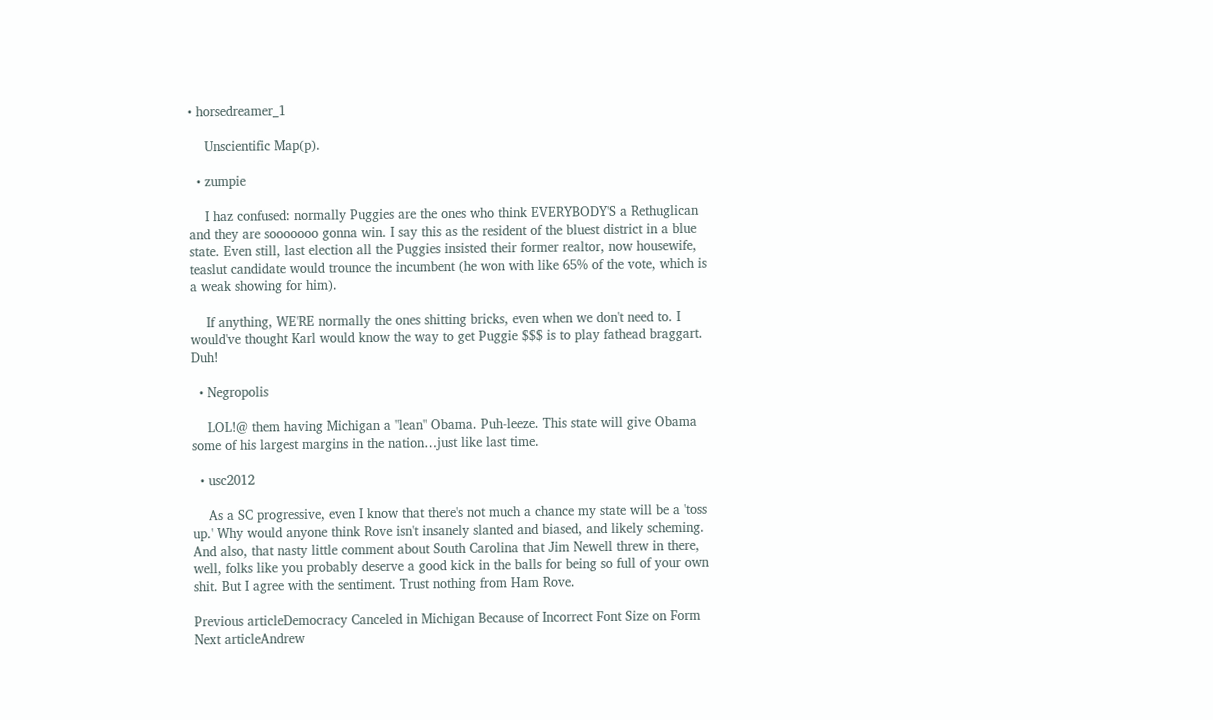• horsedreamer_1

    Unscientific Map(p).

  • zumpie

    I haz confused: normally Puggies are the ones who think EVERYBODY'S a Rethuglican and they are sooooooo gonna win. I say this as the resident of the bluest district in a blue state. Even still, last election all the Puggies insisted their former realtor, now housewife, teaslut candidate would trounce the incumbent (he won with like 65% of the vote, which is a weak showing for him).

    If anything, WE'RE normally the ones shitting bricks, even when we don't need to. I would've thought Karl would know the way to get Puggie $$$ is to play fathead braggart. Duh!

  • Negropolis

    LOL!@ them having Michigan a "lean" Obama. Puh-leeze. This state will give Obama some of his largest margins in the nation…just like last time.

  • usc2012

    As a SC progressive, even I know that there's not much a chance my state will be a 'toss up.' Why would anyone think Rove isn't insanely slanted and biased, and likely scheming. And also, that nasty little comment about South Carolina that Jim Newell threw in there, well, folks like you probably deserve a good kick in the balls for being so full of your own shit. But I agree with the sentiment. Trust nothing from Ham Rove.

Previous articleDemocracy Canceled in Michigan Because of Incorrect Font Size on Form
Next articleAndrew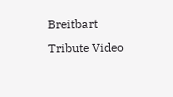Breitbart Tribute Video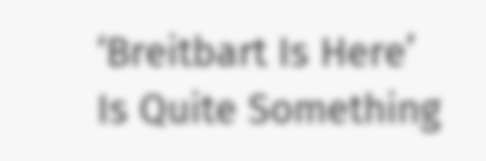‘Breitbart Is Here’ Is Quite Something